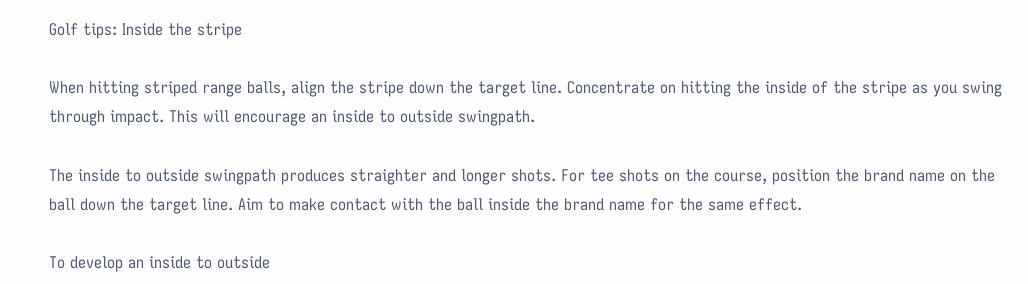Golf tips: Inside the stripe

When hitting striped range balls, align the stripe down the target line. Concentrate on hitting the inside of the stripe as you swing through impact. This will encourage an inside to outside swingpath.

The inside to outside swingpath produces straighter and longer shots. For tee shots on the course, position the brand name on the ball down the target line. Aim to make contact with the ball inside the brand name for the same effect.

To develop an inside to outside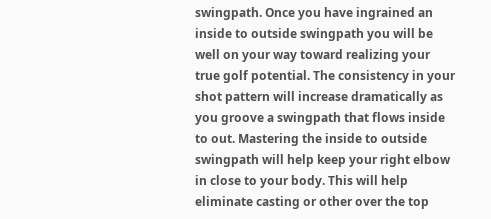swingpath. Once you have ingrained an inside to outside swingpath you will be well on your way toward realizing your true golf potential. The consistency in your shot pattern will increase dramatically as you groove a swingpath that flows inside to out. Mastering the inside to outside swingpath will help keep your right elbow in close to your body. This will help eliminate casting or other over the top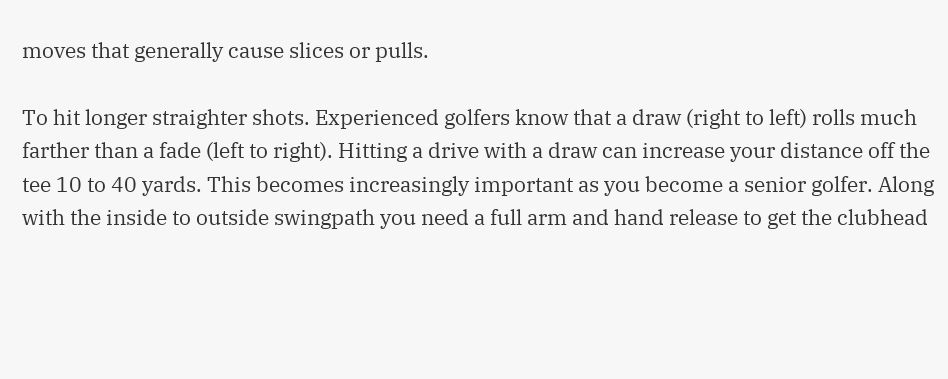moves that generally cause slices or pulls.

To hit longer straighter shots. Experienced golfers know that a draw (right to left) rolls much farther than a fade (left to right). Hitting a drive with a draw can increase your distance off the tee 10 to 40 yards. This becomes increasingly important as you become a senior golfer. Along with the inside to outside swingpath you need a full arm and hand release to get the clubhead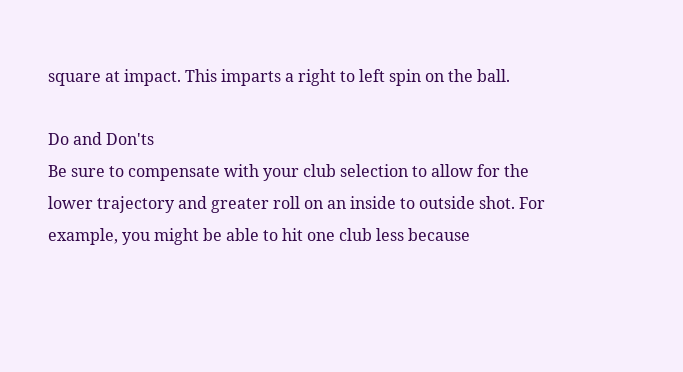square at impact. This imparts a right to left spin on the ball.

Do and Don'ts
Be sure to compensate with your club selection to allow for the lower trajectory and greater roll on an inside to outside shot. For example, you might be able to hit one club less because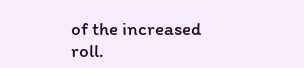of the increased roll.